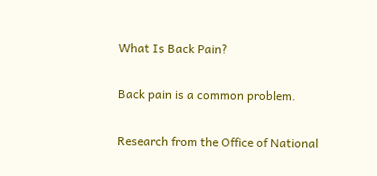What Is Back Pain?

Back pain is a common problem.

Research from the Office of National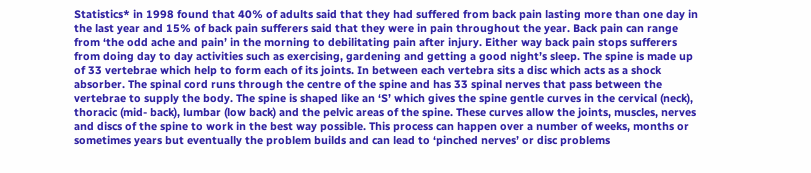Statistics* in 1998 found that 40% of adults said that they had suffered from back pain lasting more than one day in the last year and 15% of back pain sufferers said that they were in pain throughout the year. Back pain can range from ‘the odd ache and pain’ in the morning to debilitating pain after injury. Either way back pain stops sufferers from doing day to day activities such as exercising, gardening and getting a good night’s sleep. The spine is made up of 33 vertebrae which help to form each of its joints. In between each vertebra sits a disc which acts as a shock absorber. The spinal cord runs through the centre of the spine and has 33 spinal nerves that pass between the vertebrae to supply the body. The spine is shaped like an ‘S’ which gives the spine gentle curves in the cervical (neck), thoracic (mid- back), lumbar (low back) and the pelvic areas of the spine. These curves allow the joints, muscles, nerves and discs of the spine to work in the best way possible. This process can happen over a number of weeks, months or sometimes years but eventually the problem builds and can lead to ‘pinched nerves’ or disc problems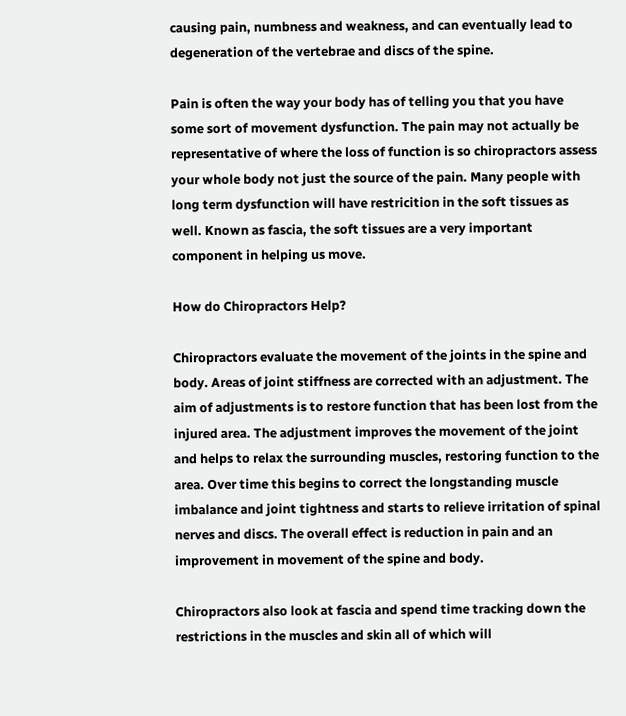causing pain, numbness and weakness, and can eventually lead to degeneration of the vertebrae and discs of the spine.

Pain is often the way your body has of telling you that you have some sort of movement dysfunction. The pain may not actually be representative of where the loss of function is so chiropractors assess your whole body not just the source of the pain. Many people with long term dysfunction will have restricition in the soft tissues as well. Known as fascia, the soft tissues are a very important component in helping us move.

How do Chiropractors Help?

Chiropractors evaluate the movement of the joints in the spine and body. Areas of joint stiffness are corrected with an adjustment. The aim of adjustments is to restore function that has been lost from the injured area. The adjustment improves the movement of the joint and helps to relax the surrounding muscles, restoring function to the area. Over time this begins to correct the longstanding muscle imbalance and joint tightness and starts to relieve irritation of spinal nerves and discs. The overall effect is reduction in pain and an improvement in movement of the spine and body.

Chiropractors also look at fascia and spend time tracking down the restrictions in the muscles and skin all of which will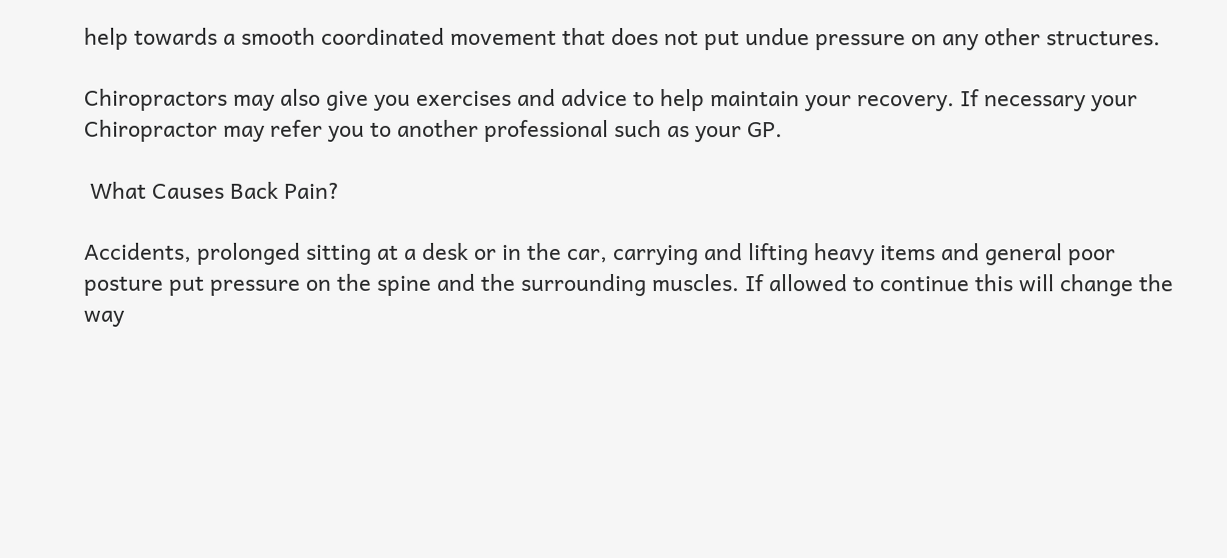help towards a smooth coordinated movement that does not put undue pressure on any other structures.

Chiropractors may also give you exercises and advice to help maintain your recovery. If necessary your Chiropractor may refer you to another professional such as your GP.

 What Causes Back Pain?

Accidents, prolonged sitting at a desk or in the car, carrying and lifting heavy items and general poor posture put pressure on the spine and the surrounding muscles. If allowed to continue this will change the way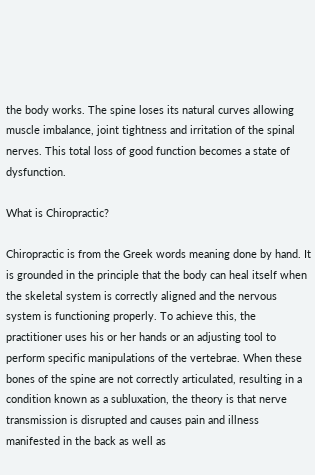the body works. The spine loses its natural curves allowing muscle imbalance, joint tightness and irritation of the spinal nerves. This total loss of good function becomes a state of dysfunction.

What is Chiropractic?

Chiropractic is from the Greek words meaning done by hand. It is grounded in the principle that the body can heal itself when the skeletal system is correctly aligned and the nervous system is functioning properly. To achieve this, the practitioner uses his or her hands or an adjusting tool to perform specific manipulations of the vertebrae. When these bones of the spine are not correctly articulated, resulting in a condition known as a subluxation, the theory is that nerve transmission is disrupted and causes pain and illness manifested in the back as well as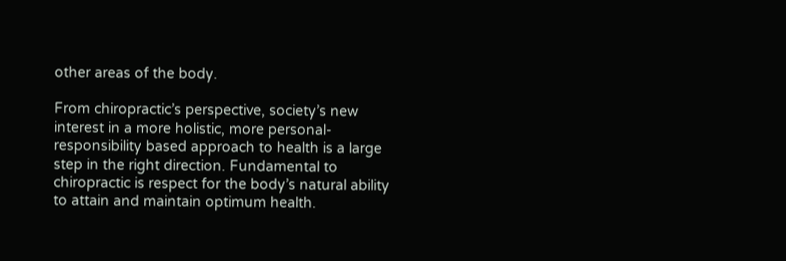other areas of the body.

From chiropractic’s perspective, society’s new interest in a more holistic, more personal-responsibility based approach to health is a large step in the right direction. Fundamental to chiropractic is respect for the body’s natural ability to attain and maintain optimum health.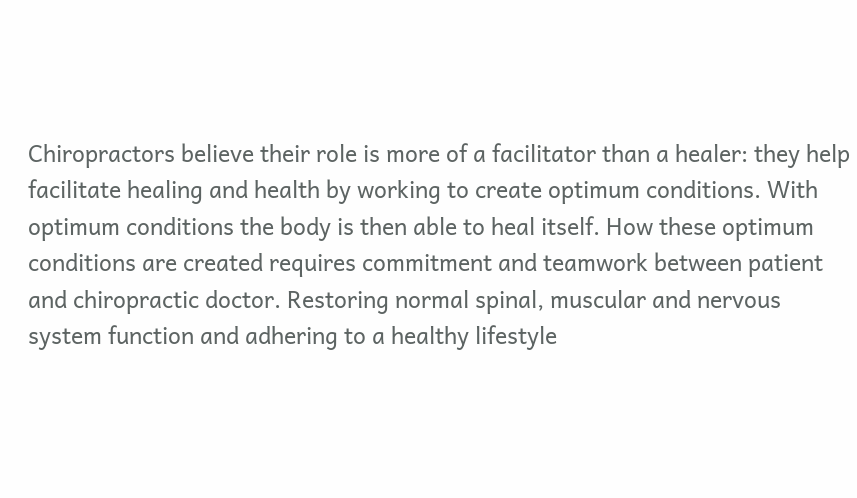Chiropractors believe their role is more of a facilitator than a healer: they help facilitate healing and health by working to create optimum conditions. With optimum conditions the body is then able to heal itself. How these optimum conditions are created requires commitment and teamwork between patient and chiropractic doctor. Restoring normal spinal, muscular and nervous system function and adhering to a healthy lifestyle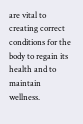are vital to creating correct conditions for the body to regain its health and to maintain wellness.